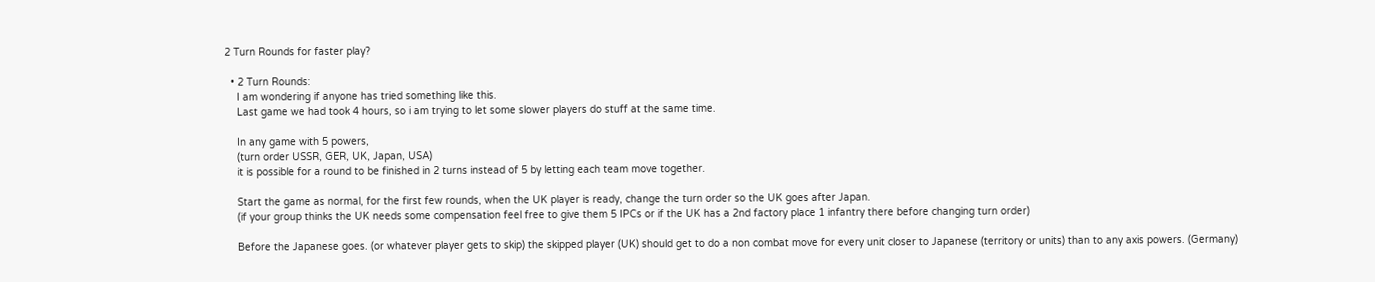2 Turn Rounds for faster play?

  • 2 Turn Rounds:
    I am wondering if anyone has tried something like this.
    Last game we had took 4 hours, so i am trying to let some slower players do stuff at the same time.

    In any game with 5 powers,
    (turn order USSR, GER, UK, Japan, USA)
    it is possible for a round to be finished in 2 turns instead of 5 by letting each team move together.

    Start the game as normal, for the first few rounds, when the UK player is ready, change the turn order so the UK goes after Japan.
    (if your group thinks the UK needs some compensation feel free to give them 5 IPCs or if the UK has a 2nd factory place 1 infantry there before changing turn order)

    Before the Japanese goes. (or whatever player gets to skip) the skipped player (UK) should get to do a non combat move for every unit closer to Japanese (territory or units) than to any axis powers. (Germany)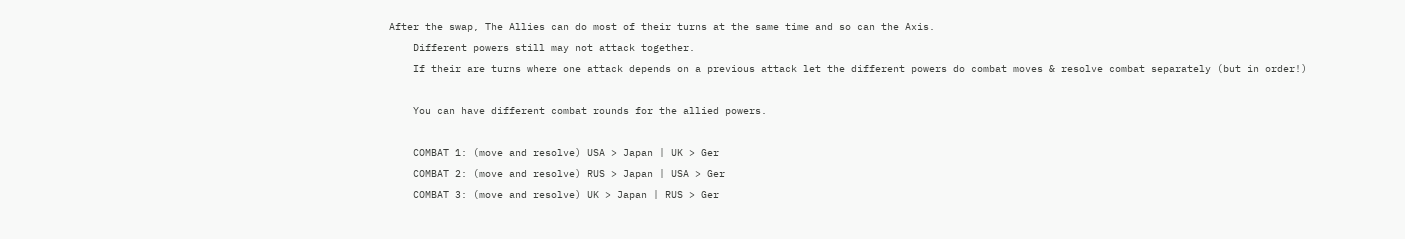After the swap, The Allies can do most of their turns at the same time and so can the Axis.
    Different powers still may not attack together.
    If their are turns where one attack depends on a previous attack let the different powers do combat moves & resolve combat separately (but in order!)

    You can have different combat rounds for the allied powers.

    COMBAT 1: (move and resolve) USA > Japan | UK > Ger
    COMBAT 2: (move and resolve) RUS > Japan | USA > Ger
    COMBAT 3: (move and resolve) UK > Japan | RUS > Ger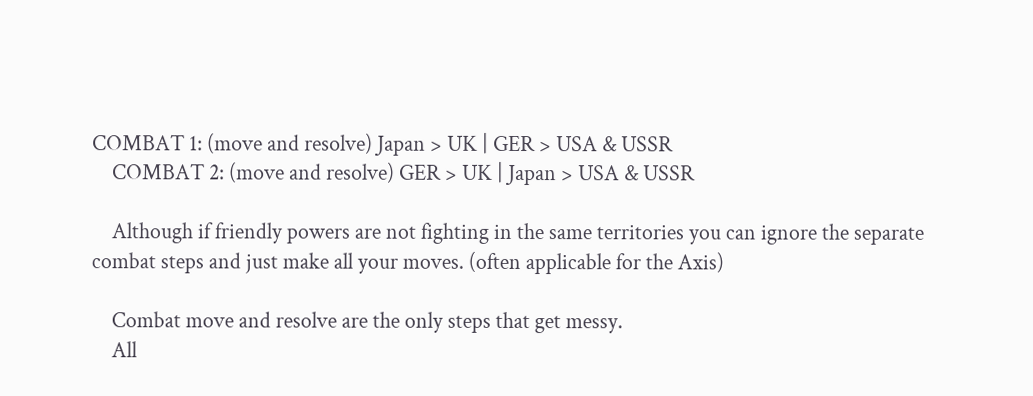COMBAT 1: (move and resolve) Japan > UK | GER > USA & USSR
    COMBAT 2: (move and resolve) GER > UK | Japan > USA & USSR

    Although if friendly powers are not fighting in the same territories you can ignore the separate combat steps and just make all your moves. (often applicable for the Axis)

    Combat move and resolve are the only steps that get messy.
    All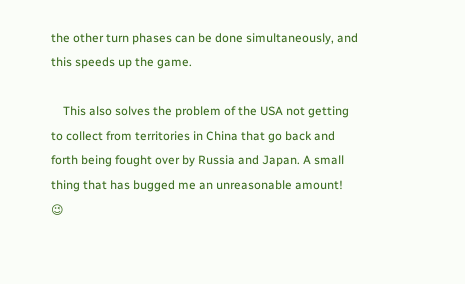the other turn phases can be done simultaneously, and this speeds up the game.

    This also solves the problem of the USA not getting to collect from territories in China that go back and forth being fought over by Russia and Japan. A small thing that has bugged me an unreasonable amount! 😉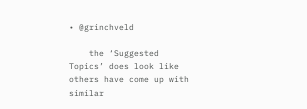• @grinchveld

    the ‘Suggested Topics’ does look like others have come up with similar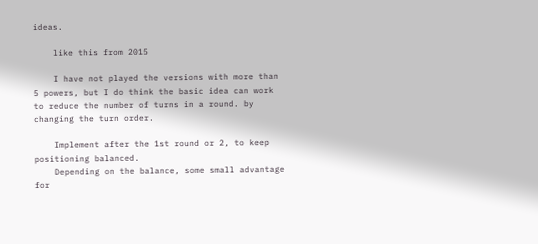ideas.

    like this from 2015

    I have not played the versions with more than 5 powers, but I do think the basic idea can work to reduce the number of turns in a round. by changing the turn order.

    Implement after the 1st round or 2, to keep positioning balanced.
    Depending on the balance, some small advantage for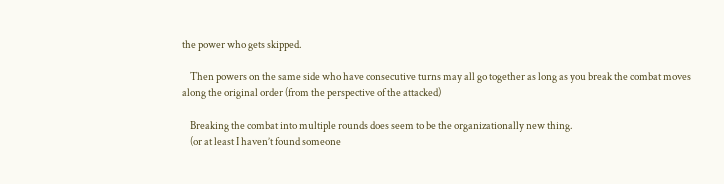the power who gets skipped.

    Then powers on the same side who have consecutive turns may all go together as long as you break the combat moves along the original order (from the perspective of the attacked)

    Breaking the combat into multiple rounds does seem to be the organizationally new thing.
    (or at least I haven’t found someone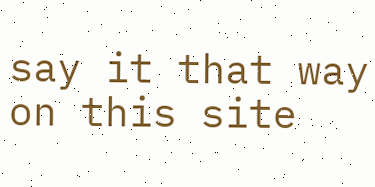say it that way on this site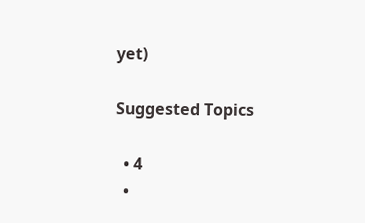yet)

Suggested Topics

  • 4
  •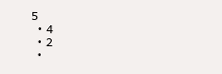5
  • 4
  • 2
  •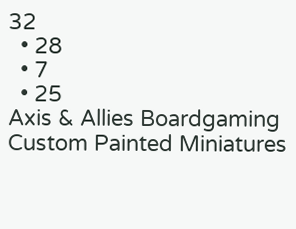32
  • 28
  • 7
  • 25
Axis & Allies Boardgaming Custom Painted Miniatures